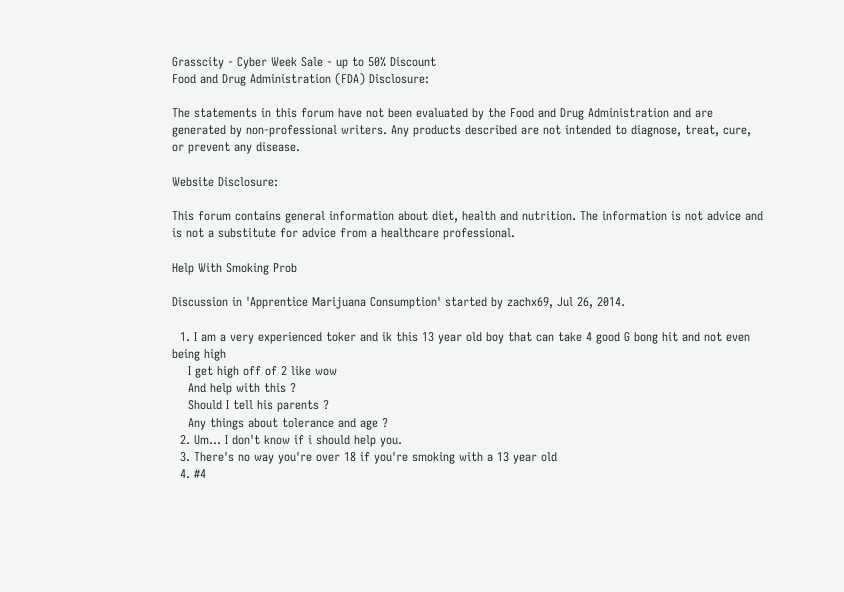Grasscity - Cyber Week Sale - up to 50% Discount
Food and Drug Administration (FDA) Disclosure:

The statements in this forum have not been evaluated by the Food and Drug Administration and are generated by non-professional writers. Any products described are not intended to diagnose, treat, cure, or prevent any disease.

Website Disclosure:

This forum contains general information about diet, health and nutrition. The information is not advice and is not a substitute for advice from a healthcare professional.

Help With Smoking Prob

Discussion in 'Apprentice Marijuana Consumption' started by zachx69, Jul 26, 2014.

  1. I am a very experienced toker and ik this 13 year old boy that can take 4 good G bong hit and not even being high
    I get high off of 2 like wow
    And help with this ?
    Should I tell his parents ?
    Any things about tolerance and age ?
  2. Um... I don't know if i should help you.
  3. There's no way you're over 18 if you're smoking with a 13 year old
  4. #4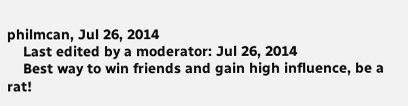philmcan, Jul 26, 2014
    Last edited by a moderator: Jul 26, 2014
    Best way to win friends and gain high influence, be a rat!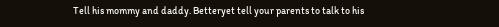Tell his mommy and daddy. Betteryet tell your parents to talk to his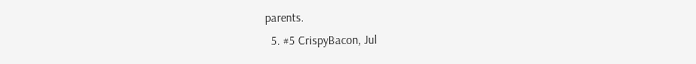parents.
  5. #5 CrispyBacon, Jul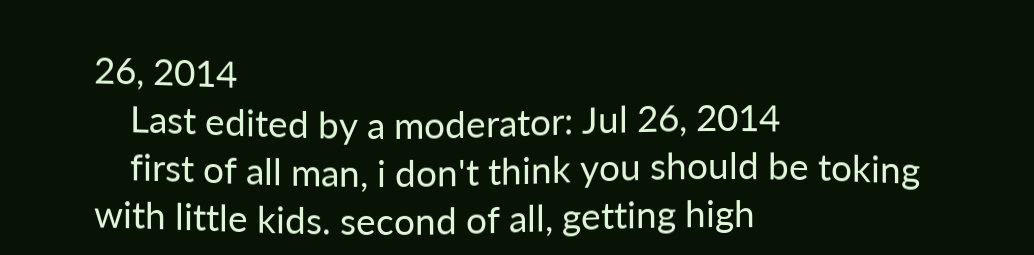26, 2014
    Last edited by a moderator: Jul 26, 2014
    first of all man, i don't think you should be toking with little kids. second of all, getting high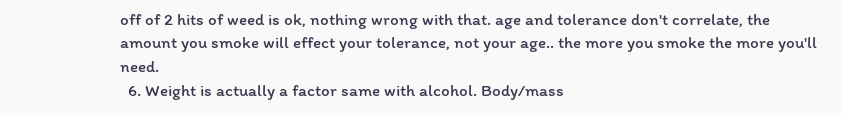off of 2 hits of weed is ok, nothing wrong with that. age and tolerance don't correlate, the amount you smoke will effect your tolerance, not your age.. the more you smoke the more you'll need.
  6. Weight is actually a factor same with alcohol. Body/mass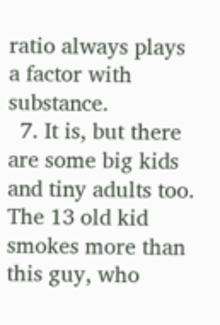ratio always plays a factor with substance.
  7. It is, but there are some big kids and tiny adults too. The 13 old kid smokes more than this guy, who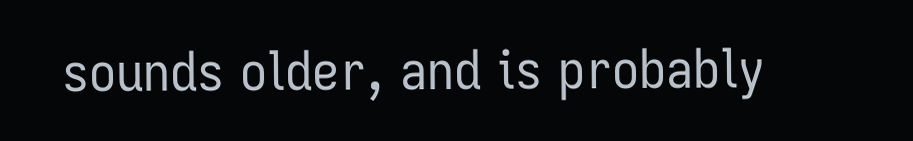sounds older, and is probably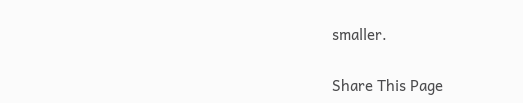smaller.

Share This Page